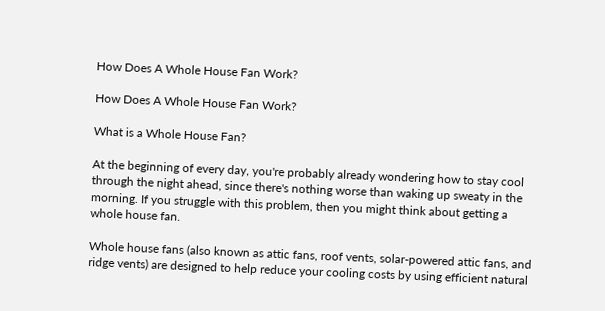How Does A Whole House Fan Work?

How Does A Whole House Fan Work?

What is a Whole House Fan?

At the beginning of every day, you're probably already wondering how to stay cool through the night ahead, since there's nothing worse than waking up sweaty in the morning. If you struggle with this problem, then you might think about getting a whole house fan.

Whole house fans (also known as attic fans, roof vents, solar-powered attic fans, and ridge vents) are designed to help reduce your cooling costs by using efficient natural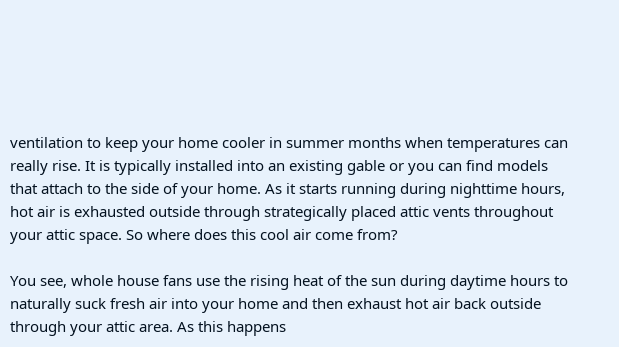ventilation to keep your home cooler in summer months when temperatures can really rise. It is typically installed into an existing gable or you can find models that attach to the side of your home. As it starts running during nighttime hours, hot air is exhausted outside through strategically placed attic vents throughout your attic space. So where does this cool air come from?

You see, whole house fans use the rising heat of the sun during daytime hours to naturally suck fresh air into your home and then exhaust hot air back outside through your attic area. As this happens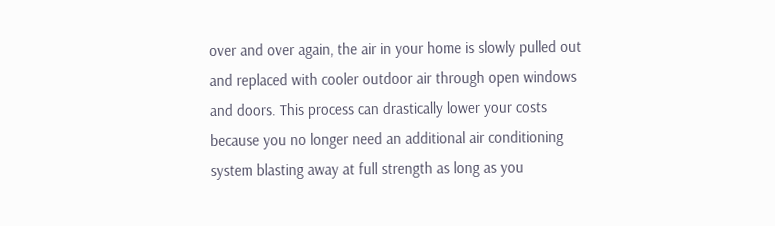over and over again, the air in your home is slowly pulled out and replaced with cooler outdoor air through open windows and doors. This process can drastically lower your costs because you no longer need an additional air conditioning system blasting away at full strength as long as you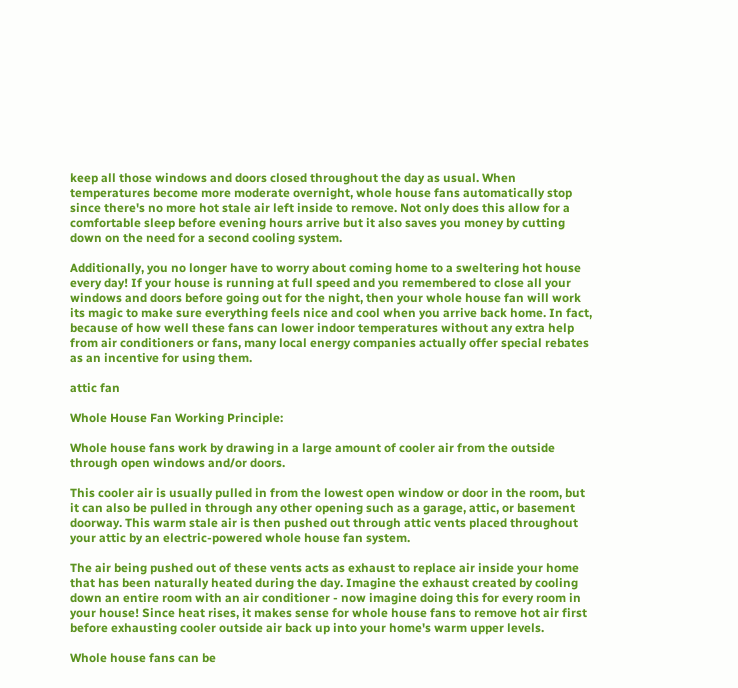keep all those windows and doors closed throughout the day as usual. When temperatures become more moderate overnight, whole house fans automatically stop since there's no more hot stale air left inside to remove. Not only does this allow for a comfortable sleep before evening hours arrive but it also saves you money by cutting down on the need for a second cooling system.

Additionally, you no longer have to worry about coming home to a sweltering hot house every day! If your house is running at full speed and you remembered to close all your windows and doors before going out for the night, then your whole house fan will work its magic to make sure everything feels nice and cool when you arrive back home. In fact, because of how well these fans can lower indoor temperatures without any extra help from air conditioners or fans, many local energy companies actually offer special rebates as an incentive for using them.

attic fan

Whole House Fan Working Principle:

Whole house fans work by drawing in a large amount of cooler air from the outside through open windows and/or doors.

This cooler air is usually pulled in from the lowest open window or door in the room, but it can also be pulled in through any other opening such as a garage, attic, or basement doorway. This warm stale air is then pushed out through attic vents placed throughout your attic by an electric-powered whole house fan system.

The air being pushed out of these vents acts as exhaust to replace air inside your home that has been naturally heated during the day. Imagine the exhaust created by cooling down an entire room with an air conditioner - now imagine doing this for every room in your house! Since heat rises, it makes sense for whole house fans to remove hot air first before exhausting cooler outside air back up into your home's warm upper levels.

Whole house fans can be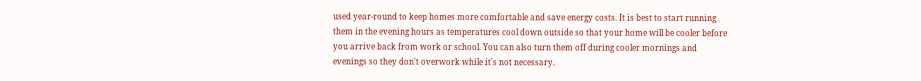used year-round to keep homes more comfortable and save energy costs. It is best to start running them in the evening hours as temperatures cool down outside so that your home will be cooler before you arrive back from work or school. You can also turn them off during cooler mornings and evenings so they don't overwork while it's not necessary.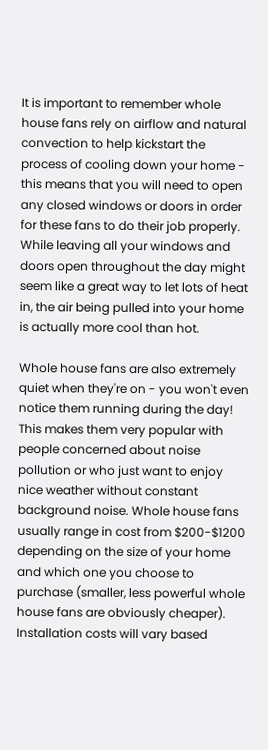It is important to remember whole house fans rely on airflow and natural convection to help kickstart the process of cooling down your home - this means that you will need to open any closed windows or doors in order for these fans to do their job properly. While leaving all your windows and doors open throughout the day might seem like a great way to let lots of heat in, the air being pulled into your home is actually more cool than hot.

Whole house fans are also extremely quiet when they're on - you won't even notice them running during the day! This makes them very popular with people concerned about noise pollution or who just want to enjoy nice weather without constant background noise. Whole house fans usually range in cost from $200-$1200 depending on the size of your home and which one you choose to purchase (smaller, less powerful whole house fans are obviously cheaper). Installation costs will vary based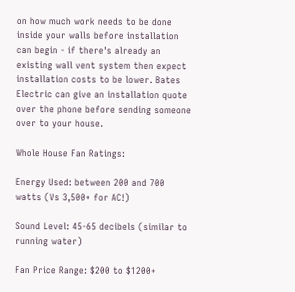on how much work needs to be done inside your walls before installation can begin - if there's already an existing wall vent system then expect installation costs to be lower. Bates Electric can give an installation quote over the phone before sending someone over to your house.

Whole House Fan Ratings:

Energy Used: between 200 and 700 watts (Vs 3,500+ for AC!)

Sound Level: 45-65 decibels (similar to running water)

Fan Price Range: $200 to $1200+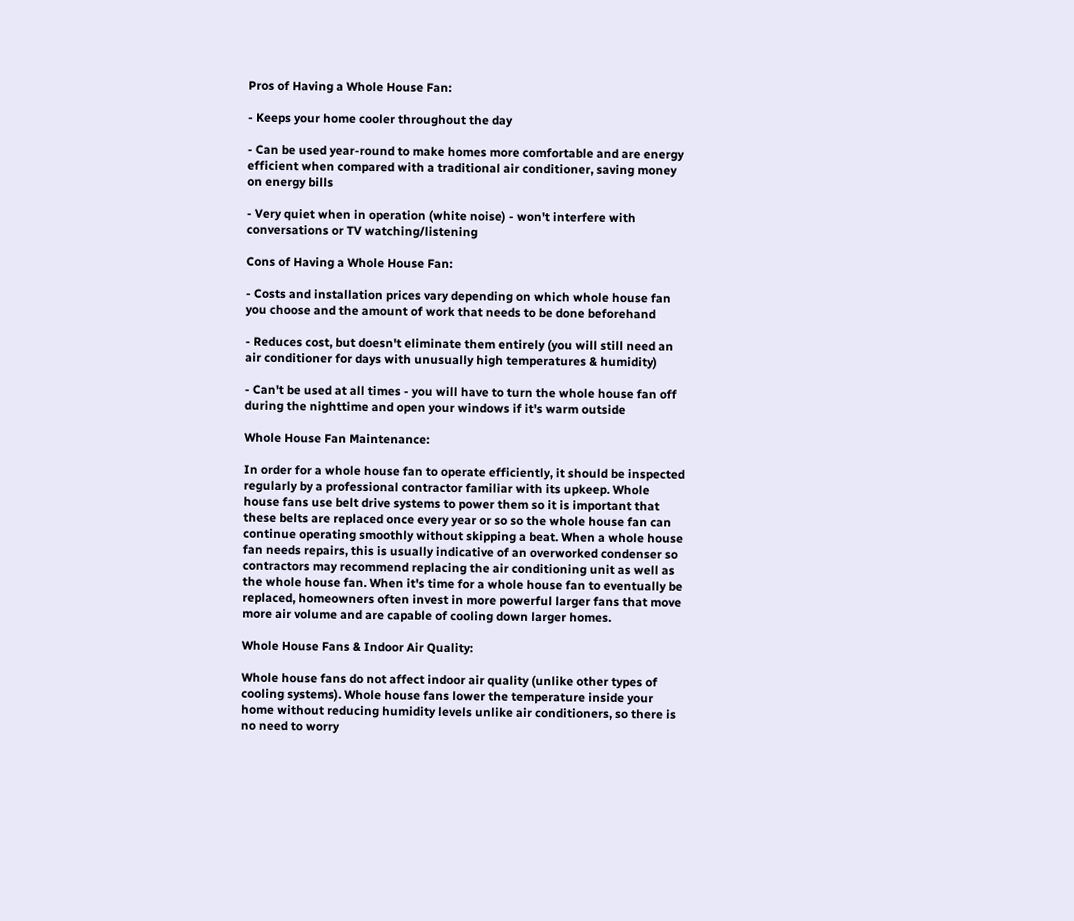Pros of Having a Whole House Fan:

- Keeps your home cooler throughout the day

- Can be used year-round to make homes more comfortable and are energy efficient when compared with a traditional air conditioner, saving money on energy bills

- Very quiet when in operation (white noise) - won't interfere with conversations or TV watching/listening

Cons of Having a Whole House Fan:

- Costs and installation prices vary depending on which whole house fan you choose and the amount of work that needs to be done beforehand

- Reduces cost, but doesn't eliminate them entirely (you will still need an air conditioner for days with unusually high temperatures & humidity)

- Can't be used at all times - you will have to turn the whole house fan off during the nighttime and open your windows if it's warm outside

Whole House Fan Maintenance:

In order for a whole house fan to operate efficiently, it should be inspected regularly by a professional contractor familiar with its upkeep. Whole house fans use belt drive systems to power them so it is important that these belts are replaced once every year or so so the whole house fan can continue operating smoothly without skipping a beat. When a whole house fan needs repairs, this is usually indicative of an overworked condenser so contractors may recommend replacing the air conditioning unit as well as the whole house fan. When it's time for a whole house fan to eventually be replaced, homeowners often invest in more powerful larger fans that move more air volume and are capable of cooling down larger homes.

Whole House Fans & Indoor Air Quality:

Whole house fans do not affect indoor air quality (unlike other types of cooling systems). Whole house fans lower the temperature inside your home without reducing humidity levels unlike air conditioners, so there is no need to worry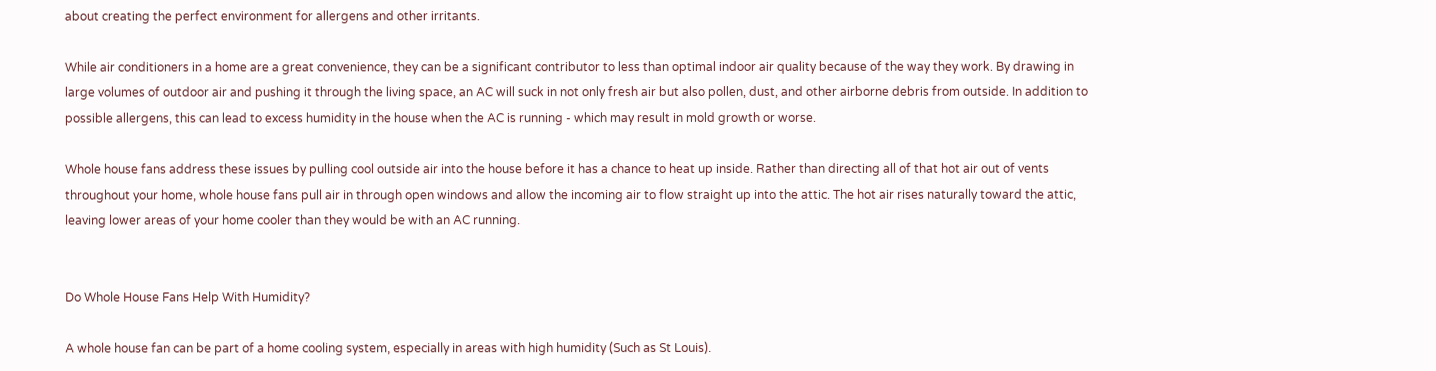about creating the perfect environment for allergens and other irritants.

While air conditioners in a home are a great convenience, they can be a significant contributor to less than optimal indoor air quality because of the way they work. By drawing in large volumes of outdoor air and pushing it through the living space, an AC will suck in not only fresh air but also pollen, dust, and other airborne debris from outside. In addition to possible allergens, this can lead to excess humidity in the house when the AC is running - which may result in mold growth or worse.

Whole house fans address these issues by pulling cool outside air into the house before it has a chance to heat up inside. Rather than directing all of that hot air out of vents throughout your home, whole house fans pull air in through open windows and allow the incoming air to flow straight up into the attic. The hot air rises naturally toward the attic, leaving lower areas of your home cooler than they would be with an AC running.


Do Whole House Fans Help With Humidity?

A whole house fan can be part of a home cooling system, especially in areas with high humidity (Such as St Louis).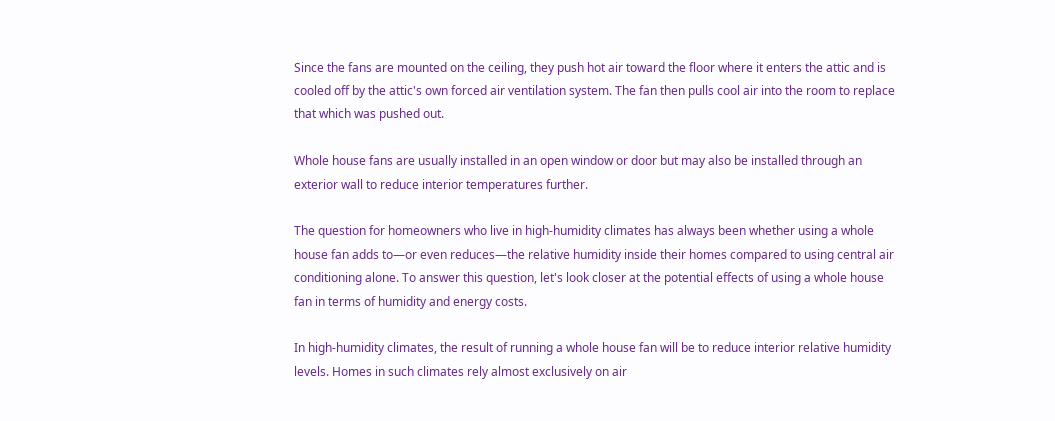Since the fans are mounted on the ceiling, they push hot air toward the floor where it enters the attic and is cooled off by the attic's own forced air ventilation system. The fan then pulls cool air into the room to replace that which was pushed out.

Whole house fans are usually installed in an open window or door but may also be installed through an exterior wall to reduce interior temperatures further.

The question for homeowners who live in high-humidity climates has always been whether using a whole house fan adds to—or even reduces—the relative humidity inside their homes compared to using central air conditioning alone. To answer this question, let's look closer at the potential effects of using a whole house fan in terms of humidity and energy costs.

In high-humidity climates, the result of running a whole house fan will be to reduce interior relative humidity levels. Homes in such climates rely almost exclusively on air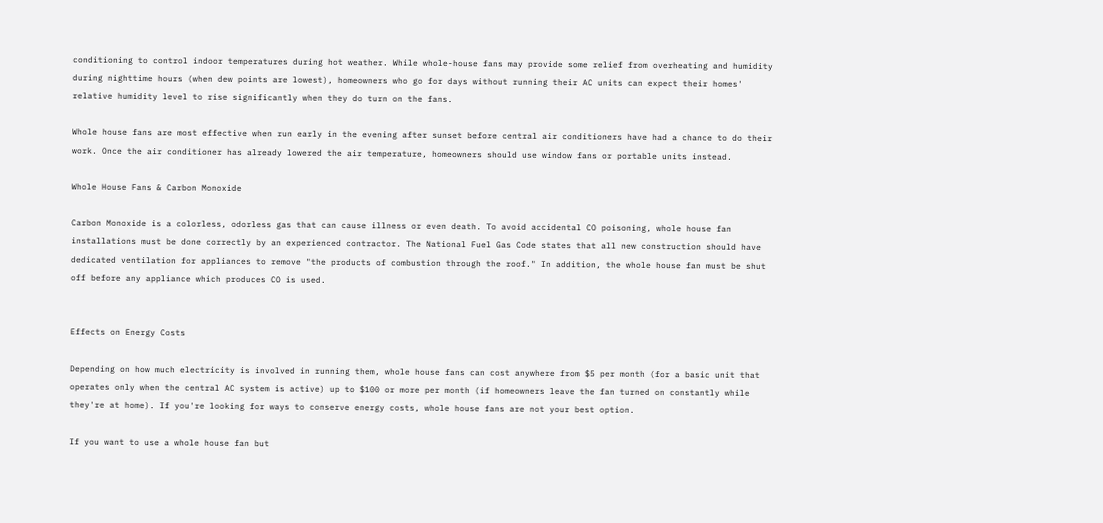conditioning to control indoor temperatures during hot weather. While whole-house fans may provide some relief from overheating and humidity during nighttime hours (when dew points are lowest), homeowners who go for days without running their AC units can expect their homes' relative humidity level to rise significantly when they do turn on the fans.

Whole house fans are most effective when run early in the evening after sunset before central air conditioners have had a chance to do their work. Once the air conditioner has already lowered the air temperature, homeowners should use window fans or portable units instead.

Whole House Fans & Carbon Monoxide

Carbon Monoxide is a colorless, odorless gas that can cause illness or even death. To avoid accidental CO poisoning, whole house fan installations must be done correctly by an experienced contractor. The National Fuel Gas Code states that all new construction should have dedicated ventilation for appliances to remove "the products of combustion through the roof." In addition, the whole house fan must be shut off before any appliance which produces CO is used.


Effects on Energy Costs

Depending on how much electricity is involved in running them, whole house fans can cost anywhere from $5 per month (for a basic unit that operates only when the central AC system is active) up to $100 or more per month (if homeowners leave the fan turned on constantly while they're at home). If you're looking for ways to conserve energy costs, whole house fans are not your best option.

If you want to use a whole house fan but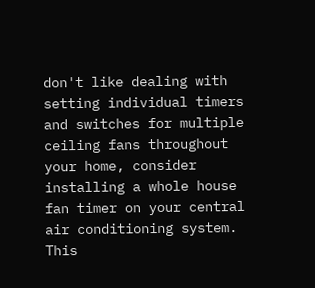don't like dealing with setting individual timers and switches for multiple ceiling fans throughout your home, consider installing a whole house fan timer on your central air conditioning system. This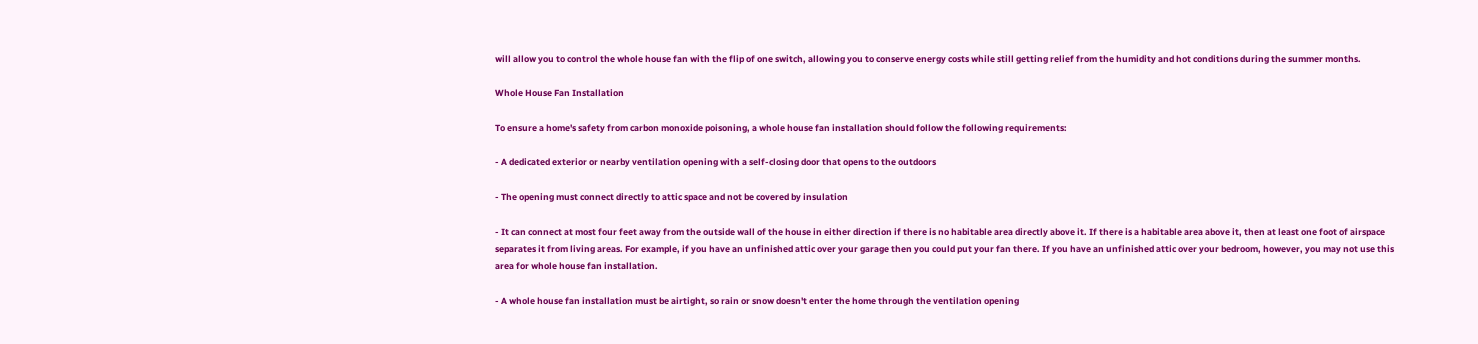will allow you to control the whole house fan with the flip of one switch, allowing you to conserve energy costs while still getting relief from the humidity and hot conditions during the summer months.

Whole House Fan Installation

To ensure a home's safety from carbon monoxide poisoning, a whole house fan installation should follow the following requirements:

- A dedicated exterior or nearby ventilation opening with a self-closing door that opens to the outdoors

- The opening must connect directly to attic space and not be covered by insulation

- It can connect at most four feet away from the outside wall of the house in either direction if there is no habitable area directly above it. If there is a habitable area above it, then at least one foot of airspace separates it from living areas. For example, if you have an unfinished attic over your garage then you could put your fan there. If you have an unfinished attic over your bedroom, however, you may not use this area for whole house fan installation.

- A whole house fan installation must be airtight, so rain or snow doesn't enter the home through the ventilation opening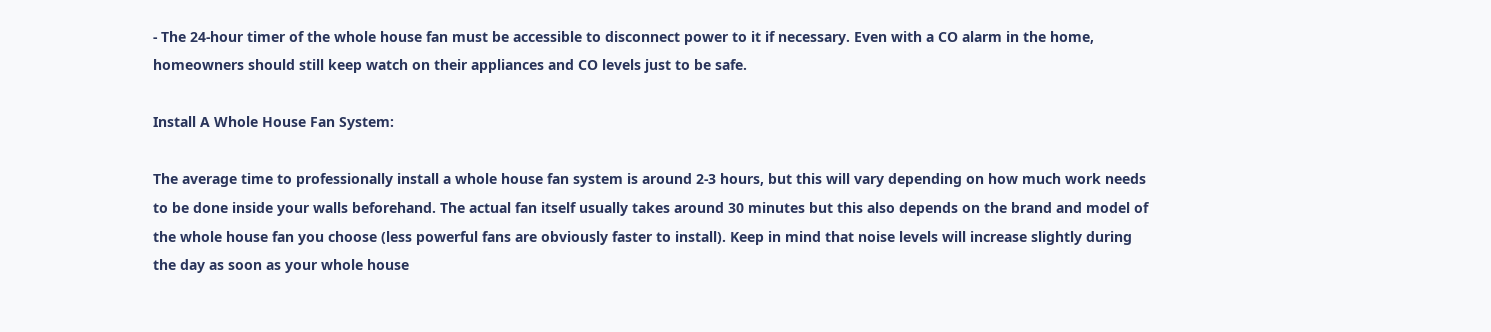- The 24-hour timer of the whole house fan must be accessible to disconnect power to it if necessary. Even with a CO alarm in the home, homeowners should still keep watch on their appliances and CO levels just to be safe.

Install A Whole House Fan System:

The average time to professionally install a whole house fan system is around 2-3 hours, but this will vary depending on how much work needs to be done inside your walls beforehand. The actual fan itself usually takes around 30 minutes but this also depends on the brand and model of the whole house fan you choose (less powerful fans are obviously faster to install). Keep in mind that noise levels will increase slightly during the day as soon as your whole house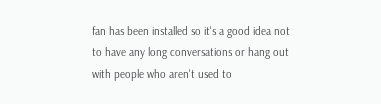fan has been installed so it's a good idea not to have any long conversations or hang out with people who aren't used to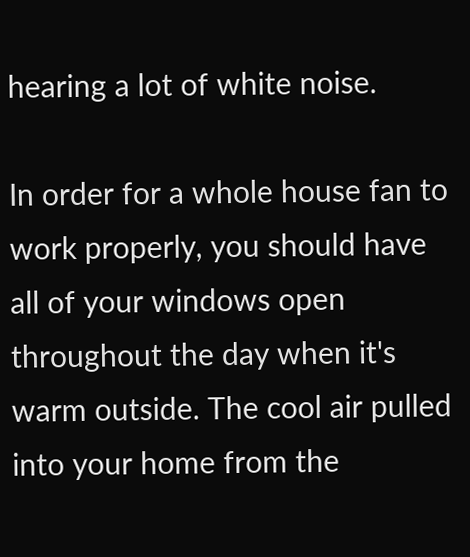hearing a lot of white noise.

In order for a whole house fan to work properly, you should have all of your windows open throughout the day when it's warm outside. The cool air pulled into your home from the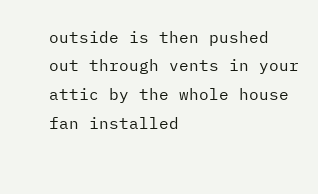outside is then pushed out through vents in your attic by the whole house fan installed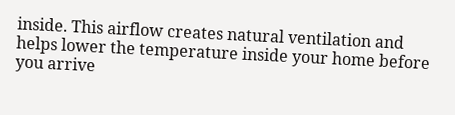inside. This airflow creates natural ventilation and helps lower the temperature inside your home before you arrive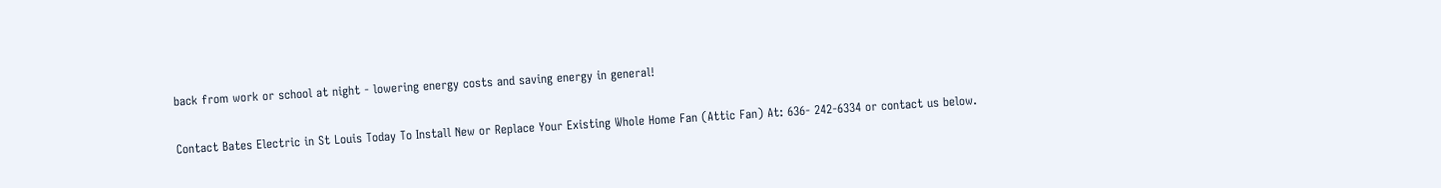back from work or school at night - lowering energy costs and saving energy in general!

Contact Bates Electric in St Louis Today To Install New or Replace Your Existing Whole Home Fan (Attic Fan) At: 636- 242-6334 or contact us below.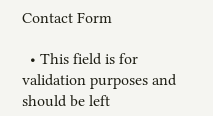Contact Form

  • This field is for validation purposes and should be left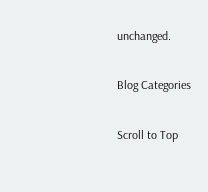unchanged.

Blog Categories

Scroll to Top